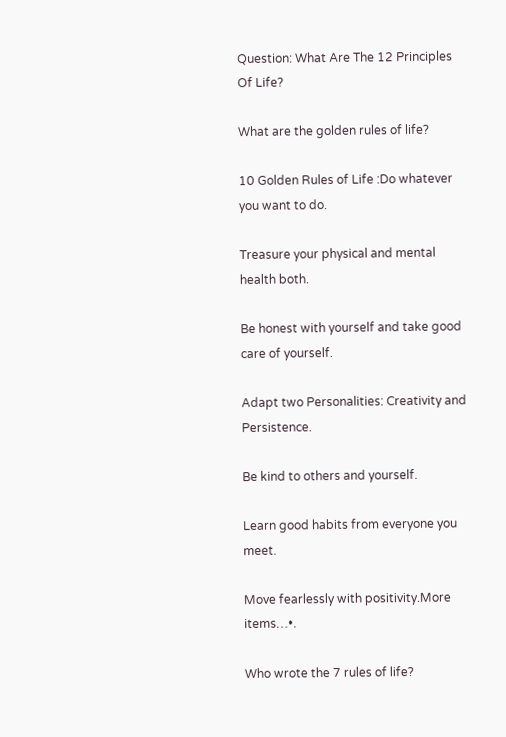Question: What Are The 12 Principles Of Life?

What are the golden rules of life?

10 Golden Rules of Life :Do whatever you want to do.

Treasure your physical and mental health both.

Be honest with yourself and take good care of yourself.

Adapt two Personalities: Creativity and Persistence.

Be kind to others and yourself.

Learn good habits from everyone you meet.

Move fearlessly with positivity.More items…•.

Who wrote the 7 rules of life?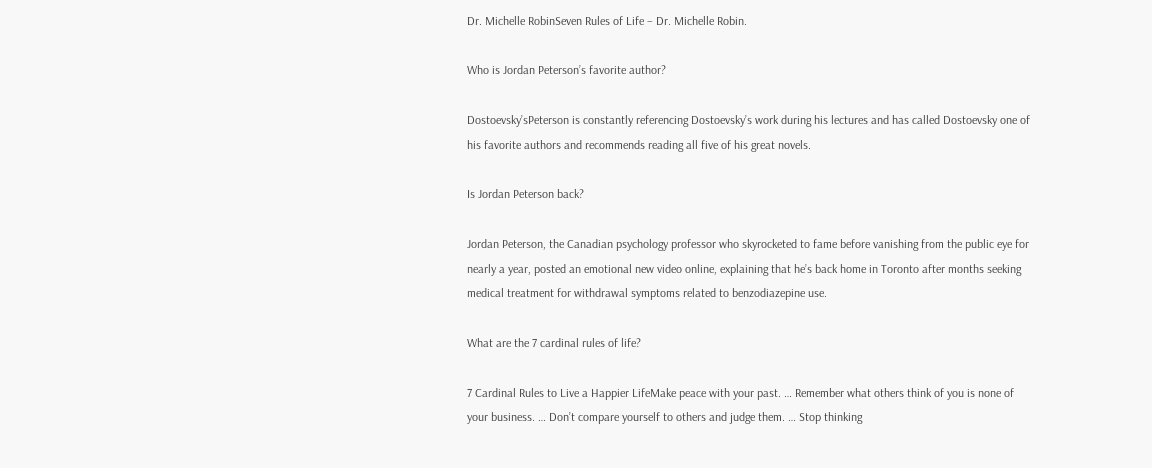Dr. Michelle RobinSeven Rules of Life – Dr. Michelle Robin.

Who is Jordan Peterson’s favorite author?

Dostoevsky’sPeterson is constantly referencing Dostoevsky’s work during his lectures and has called Dostoevsky one of his favorite authors and recommends reading all five of his great novels.

Is Jordan Peterson back?

Jordan Peterson, the Canadian psychology professor who skyrocketed to fame before vanishing from the public eye for nearly a year, posted an emotional new video online, explaining that he’s back home in Toronto after months seeking medical treatment for withdrawal symptoms related to benzodiazepine use.

What are the 7 cardinal rules of life?

7 Cardinal Rules to Live a Happier LifeMake peace with your past. … Remember what others think of you is none of your business. … Don’t compare yourself to others and judge them. … Stop thinking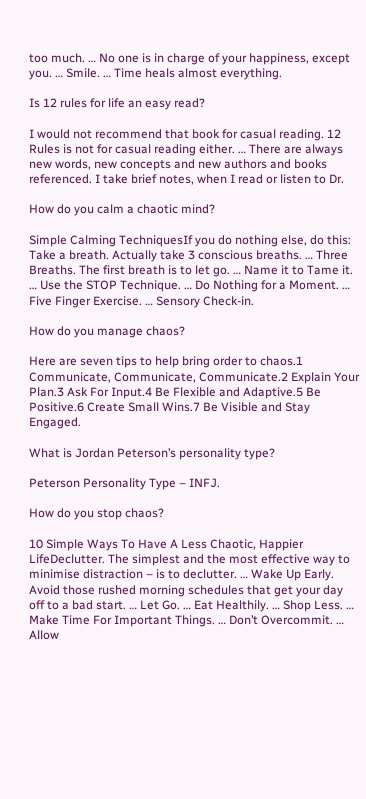too much. … No one is in charge of your happiness, except you. … Smile. … Time heals almost everything.

Is 12 rules for life an easy read?

I would not recommend that book for casual reading. 12 Rules is not for casual reading either. … There are always new words, new concepts and new authors and books referenced. I take brief notes, when I read or listen to Dr.

How do you calm a chaotic mind?

Simple Calming TechniquesIf you do nothing else, do this: Take a breath. Actually take 3 conscious breaths. … Three Breaths. The first breath is to let go. … Name it to Tame it. … Use the STOP Technique. … Do Nothing for a Moment. … Five Finger Exercise. … Sensory Check-in.

How do you manage chaos?

Here are seven tips to help bring order to chaos.1 Communicate, Communicate, Communicate.2 Explain Your Plan.3 Ask For Input.4 Be Flexible and Adaptive.5 Be Positive.6 Create Small Wins.7 Be Visible and Stay Engaged.

What is Jordan Peterson’s personality type?

Peterson Personality Type – INFJ.

How do you stop chaos?

10 Simple Ways To Have A Less Chaotic, Happier LifeDeclutter. The simplest and the most effective way to minimise distraction – is to declutter. … Wake Up Early. Avoid those rushed morning schedules that get your day off to a bad start. … Let Go. … Eat Healthily. … Shop Less. … Make Time For Important Things. … Don’t Overcommit. … Allow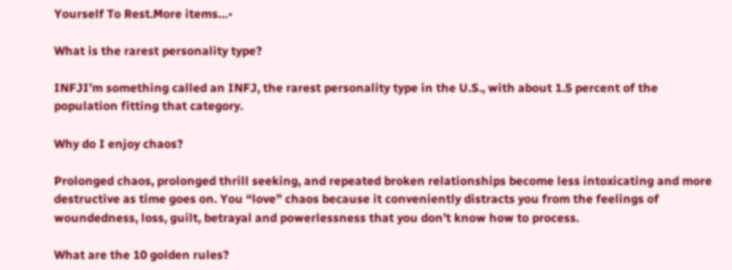Yourself To Rest.More items…•

What is the rarest personality type?

INFJI’m something called an INFJ, the rarest personality type in the U.S., with about 1.5 percent of the population fitting that category.

Why do I enjoy chaos?

Prolonged chaos, prolonged thrill seeking, and repeated broken relationships become less intoxicating and more destructive as time goes on. You “love” chaos because it conveniently distracts you from the feelings of woundedness, loss, guilt, betrayal and powerlessness that you don’t know how to process.

What are the 10 golden rules?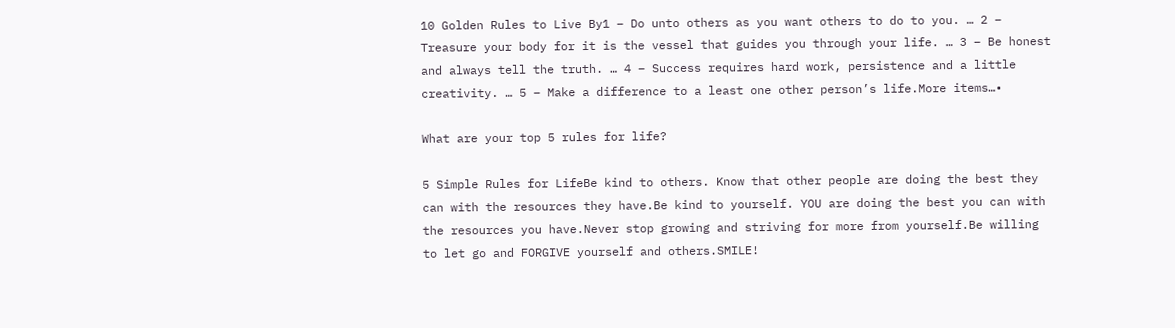10 Golden Rules to Live By1 – Do unto others as you want others to do to you. … 2 – Treasure your body for it is the vessel that guides you through your life. … 3 – Be honest and always tell the truth. … 4 – Success requires hard work, persistence and a little creativity. … 5 – Make a difference to a least one other person’s life.More items…•

What are your top 5 rules for life?

5 Simple Rules for LifeBe kind to others. Know that other people are doing the best they can with the resources they have.Be kind to yourself. YOU are doing the best you can with the resources you have.Never stop growing and striving for more from yourself.Be willing to let go and FORGIVE yourself and others.SMILE!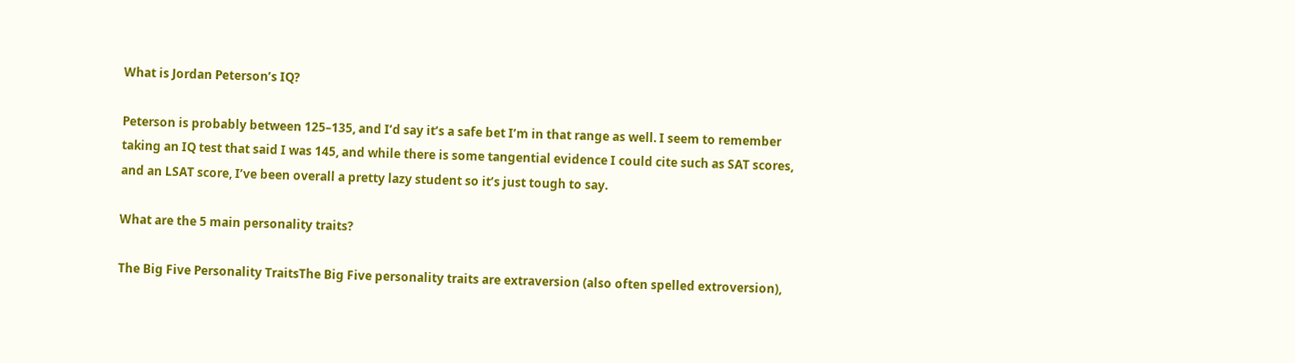What is Jordan Peterson’s IQ?

Peterson is probably between 125–135, and I’d say it’s a safe bet I’m in that range as well. I seem to remember taking an IQ test that said I was 145, and while there is some tangential evidence I could cite such as SAT scores, and an LSAT score, I’ve been overall a pretty lazy student so it’s just tough to say.

What are the 5 main personality traits?

The Big Five Personality TraitsThe Big Five personality traits are extraversion (also often spelled extroversion),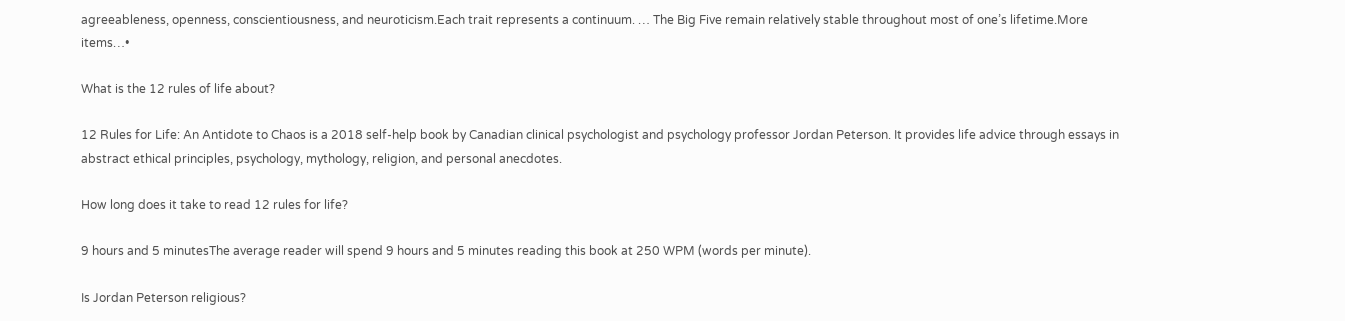agreeableness, openness, conscientiousness, and neuroticism.Each trait represents a continuum. … The Big Five remain relatively stable throughout most of one’s lifetime.More items…•

What is the 12 rules of life about?

12 Rules for Life: An Antidote to Chaos is a 2018 self-help book by Canadian clinical psychologist and psychology professor Jordan Peterson. It provides life advice through essays in abstract ethical principles, psychology, mythology, religion, and personal anecdotes.

How long does it take to read 12 rules for life?

9 hours and 5 minutesThe average reader will spend 9 hours and 5 minutes reading this book at 250 WPM (words per minute).

Is Jordan Peterson religious?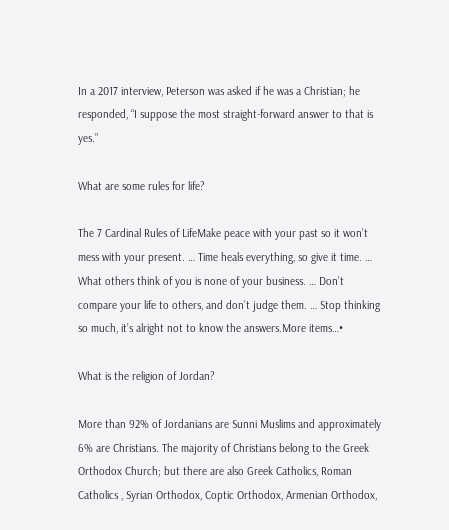In a 2017 interview, Peterson was asked if he was a Christian; he responded, “I suppose the most straight-forward answer to that is yes.”

What are some rules for life?

The 7 Cardinal Rules of LifeMake peace with your past so it won’t mess with your present. … Time heals everything, so give it time. … What others think of you is none of your business. … Don’t compare your life to others, and don’t judge them. … Stop thinking so much, it’s alright not to know the answers.More items…•

What is the religion of Jordan?

More than 92% of Jordanians are Sunni Muslims and approximately 6% are Christians. The majority of Christians belong to the Greek Orthodox Church; but there are also Greek Catholics, Roman Catholics , Syrian Orthodox, Coptic Orthodox, Armenian Orthodox,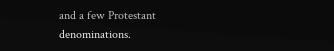and a few Protestant denominations.